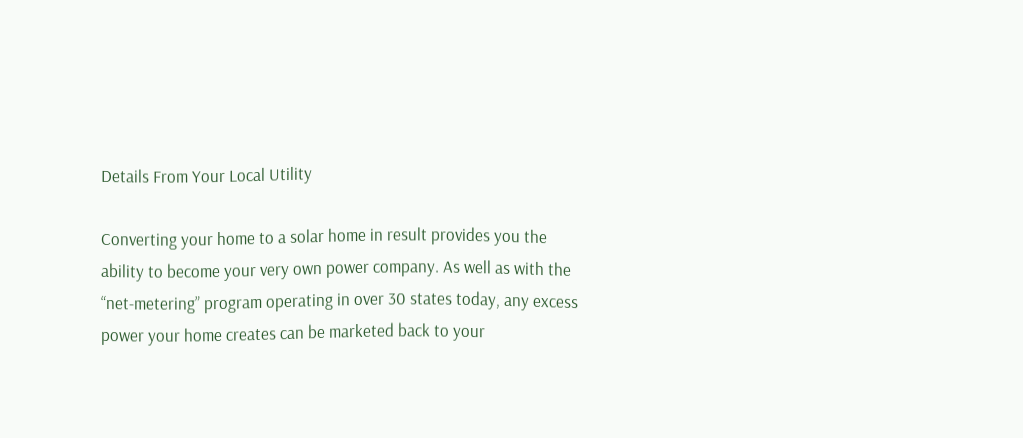Details From Your Local Utility

Converting your home to a solar home in result provides you the ability to become your very own power company. As well as with the “net-metering” program operating in over 30 states today, any excess power your home creates can be marketed back to your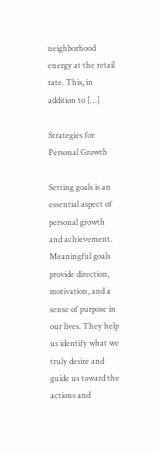neighborhood energy at the retail rate. This, in addition to […]

Strategies for Personal Growth

Setting goals is an essential aspect of personal growth and achievement. Meaningful goals provide direction, motivation, and a sense of purpose in our lives. They help us identify what we truly desire and guide us toward the actions and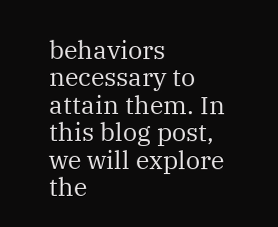behaviors necessary to attain them. In this blog post, we will explore the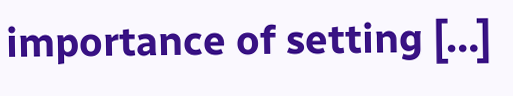importance of setting […]